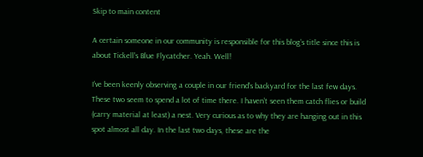Skip to main content

A certain someone in our community is responsible for this blog’s title since this is about Tickell’s Blue Flycatcher. Yeah. Well!

I’ve been keenly observing a couple in our friend’s backyard for the last few days. These two seem to spend a lot of time there. I haven’t seen them catch flies or build (carry material at least) a nest. Very curious as to why they are hanging out in this spot almost all day. In the last two days, these are the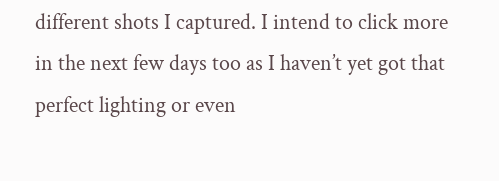different shots I captured. I intend to click more in the next few days too as I haven’t yet got that perfect lighting or even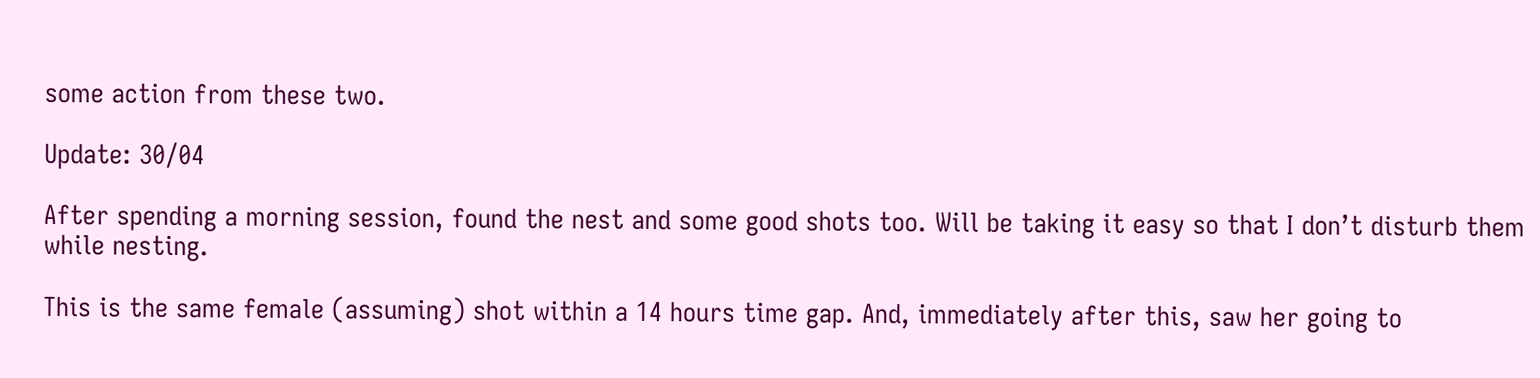some action from these two.

Update: 30/04

After spending a morning session, found the nest and some good shots too. Will be taking it easy so that I don’t disturb them while nesting.

This is the same female (assuming) shot within a 14 hours time gap. And, immediately after this, saw her going to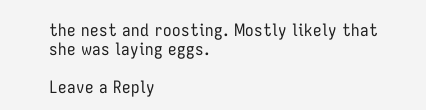the nest and roosting. Mostly likely that she was laying eggs.

Leave a Reply